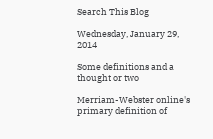Search This Blog

Wednesday, January 29, 2014

Some definitions and a thought or two

Merriam-Webster online's primary definition of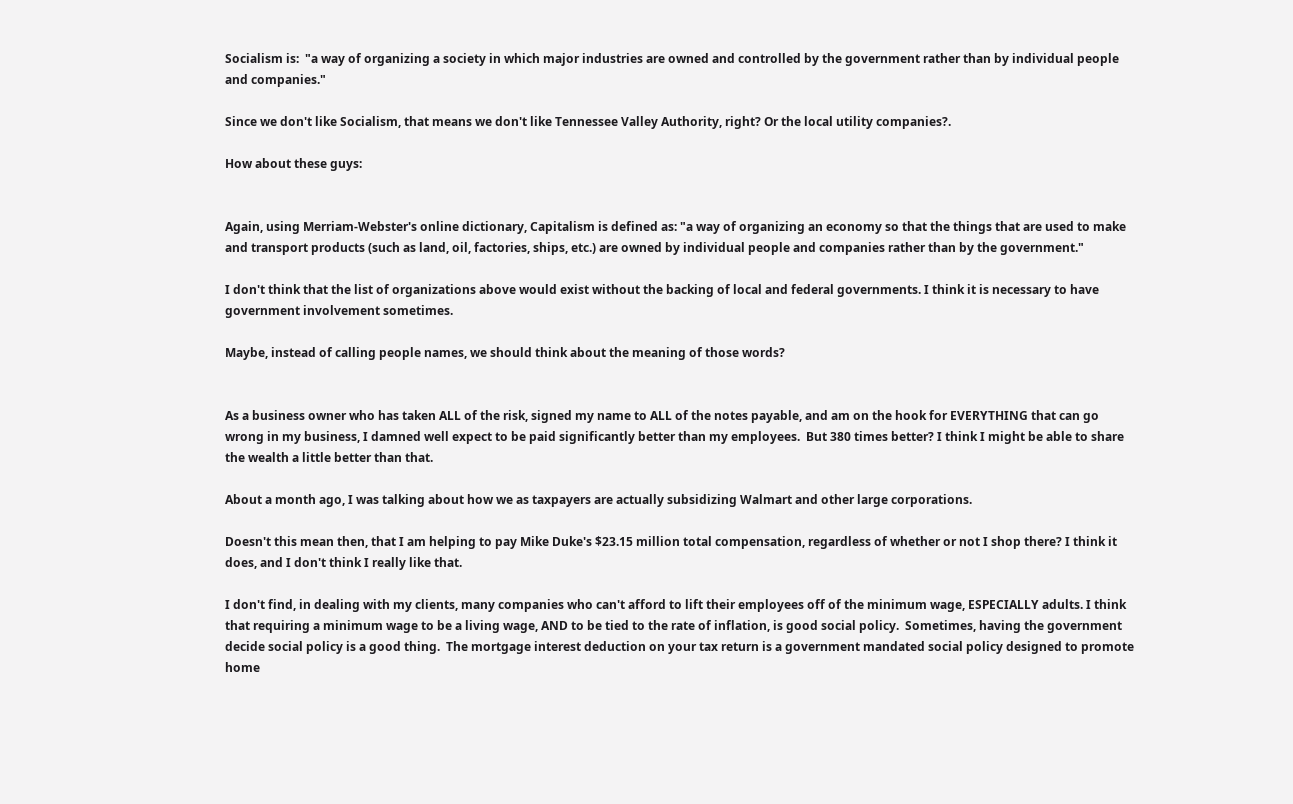Socialism is:  "a way of organizing a society in which major industries are owned and controlled by the government rather than by individual people and companies."

Since we don't like Socialism, that means we don't like Tennessee Valley Authority, right? Or the local utility companies?.

How about these guys:


Again, using Merriam-Webster's online dictionary, Capitalism is defined as: "a way of organizing an economy so that the things that are used to make and transport products (such as land, oil, factories, ships, etc.) are owned by individual people and companies rather than by the government."

I don't think that the list of organizations above would exist without the backing of local and federal governments. I think it is necessary to have government involvement sometimes.

Maybe, instead of calling people names, we should think about the meaning of those words?


As a business owner who has taken ALL of the risk, signed my name to ALL of the notes payable, and am on the hook for EVERYTHING that can go wrong in my business, I damned well expect to be paid significantly better than my employees.  But 380 times better? I think I might be able to share the wealth a little better than that.

About a month ago, I was talking about how we as taxpayers are actually subsidizing Walmart and other large corporations.

Doesn't this mean then, that I am helping to pay Mike Duke's $23.15 million total compensation, regardless of whether or not I shop there? I think it does, and I don't think I really like that.

I don't find, in dealing with my clients, many companies who can't afford to lift their employees off of the minimum wage, ESPECIALLY adults. I think that requiring a minimum wage to be a living wage, AND to be tied to the rate of inflation, is good social policy.  Sometimes, having the government decide social policy is a good thing.  The mortgage interest deduction on your tax return is a government mandated social policy designed to promote home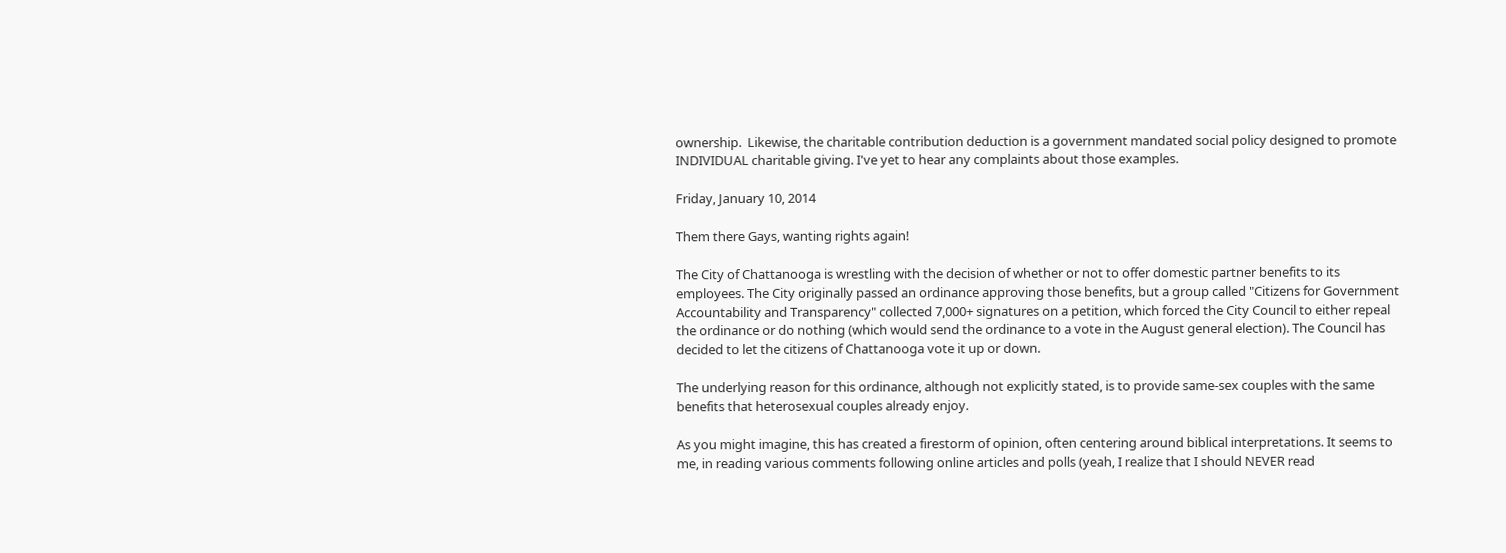ownership.  Likewise, the charitable contribution deduction is a government mandated social policy designed to promote INDIVIDUAL charitable giving. I've yet to hear any complaints about those examples.

Friday, January 10, 2014

Them there Gays, wanting rights again!

The City of Chattanooga is wrestling with the decision of whether or not to offer domestic partner benefits to its employees. The City originally passed an ordinance approving those benefits, but a group called "Citizens for Government Accountability and Transparency" collected 7,000+ signatures on a petition, which forced the City Council to either repeal the ordinance or do nothing (which would send the ordinance to a vote in the August general election). The Council has decided to let the citizens of Chattanooga vote it up or down.

The underlying reason for this ordinance, although not explicitly stated, is to provide same-sex couples with the same benefits that heterosexual couples already enjoy.

As you might imagine, this has created a firestorm of opinion, often centering around biblical interpretations. It seems to me, in reading various comments following online articles and polls (yeah, I realize that I should NEVER read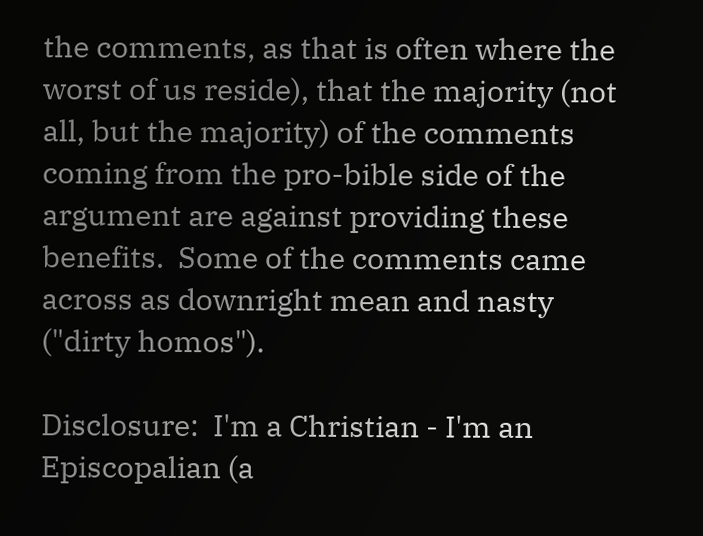the comments, as that is often where the worst of us reside), that the majority (not all, but the majority) of the comments coming from the pro-bible side of the argument are against providing these benefits.  Some of the comments came across as downright mean and nasty ("dirty homos").

Disclosure:  I'm a Christian - I'm an Episcopalian (a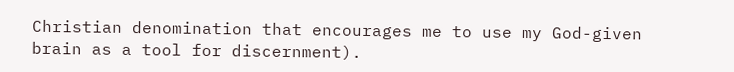Christian denomination that encourages me to use my God-given brain as a tool for discernment).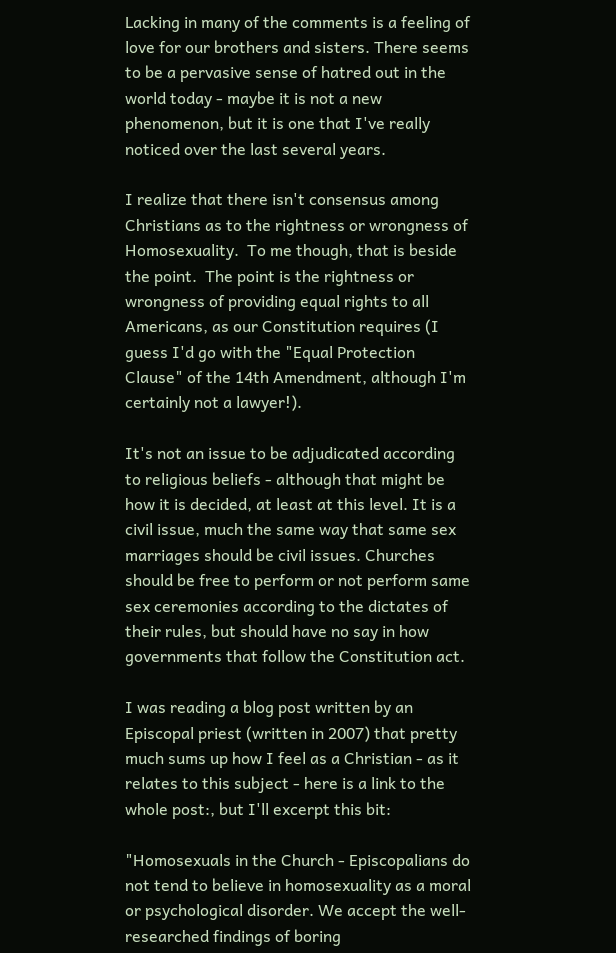Lacking in many of the comments is a feeling of love for our brothers and sisters. There seems to be a pervasive sense of hatred out in the world today - maybe it is not a new phenomenon, but it is one that I've really noticed over the last several years.

I realize that there isn't consensus among Christians as to the rightness or wrongness of Homosexuality.  To me though, that is beside the point.  The point is the rightness or wrongness of providing equal rights to all Americans, as our Constitution requires (I guess I'd go with the "Equal Protection Clause" of the 14th Amendment, although I'm certainly not a lawyer!).

It's not an issue to be adjudicated according to religious beliefs - although that might be how it is decided, at least at this level. It is a civil issue, much the same way that same sex marriages should be civil issues. Churches should be free to perform or not perform same sex ceremonies according to the dictates of their rules, but should have no say in how governments that follow the Constitution act.

I was reading a blog post written by an Episcopal priest (written in 2007) that pretty much sums up how I feel as a Christian - as it relates to this subject - here is a link to the whole post:, but I'll excerpt this bit:

"Homosexuals in the Church - Episcopalians do not tend to believe in homosexuality as a moral or psychological disorder. We accept the well-researched findings of boring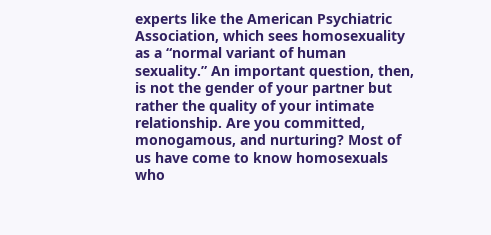experts like the American Psychiatric Association, which sees homosexuality as a “normal variant of human sexuality.” An important question, then, is not the gender of your partner but rather the quality of your intimate relationship. Are you committed, monogamous, and nurturing? Most of us have come to know homosexuals who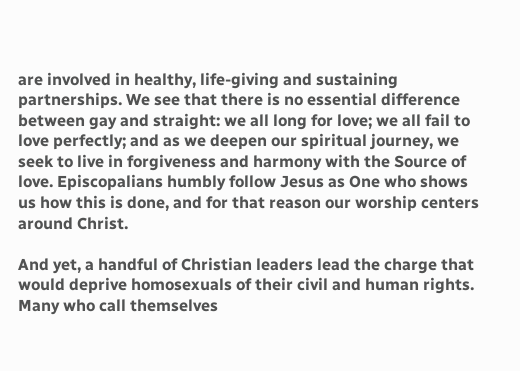are involved in healthy, life-giving and sustaining partnerships. We see that there is no essential difference between gay and straight: we all long for love; we all fail to love perfectly; and as we deepen our spiritual journey, we seek to live in forgiveness and harmony with the Source of love. Episcopalians humbly follow Jesus as One who shows us how this is done, and for that reason our worship centers around Christ.

And yet, a handful of Christian leaders lead the charge that would deprive homosexuals of their civil and human rights. Many who call themselves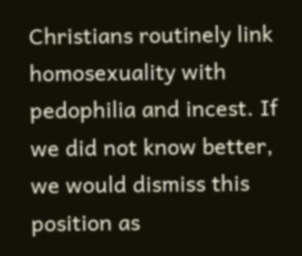Christians routinely link homosexuality with pedophilia and incest. If we did not know better, we would dismiss this position as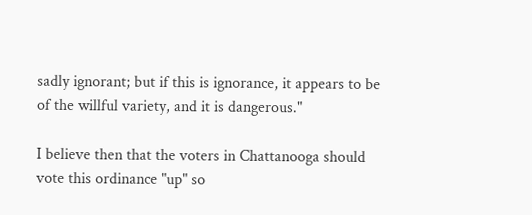sadly ignorant; but if this is ignorance, it appears to be of the willful variety, and it is dangerous."

I believe then that the voters in Chattanooga should vote this ordinance "up" so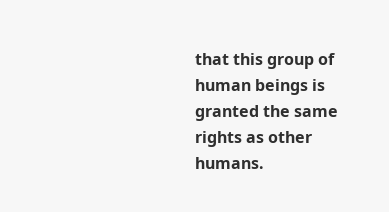that this group of human beings is granted the same rights as other humans.